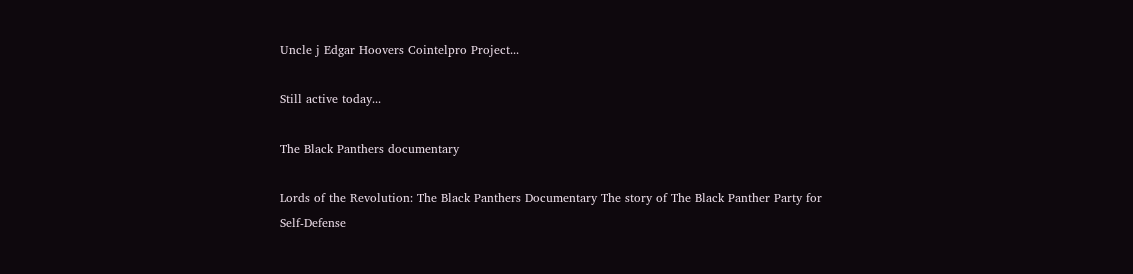Uncle j Edgar Hoovers Cointelpro Project...

Still active today...

The Black Panthers documentary

Lords of the Revolution: The Black Panthers Documentary The story of The Black Panther Party for Self-Defense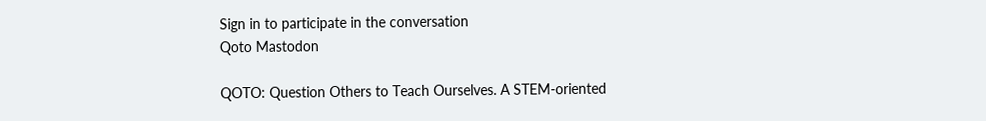Sign in to participate in the conversation
Qoto Mastodon

QOTO: Question Others to Teach Ourselves. A STEM-oriented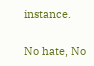instance.

No hate, No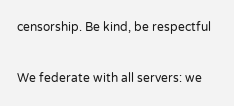censorship. Be kind, be respectful

We federate with all servers: we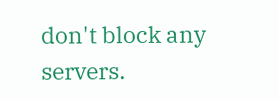don't block any servers.